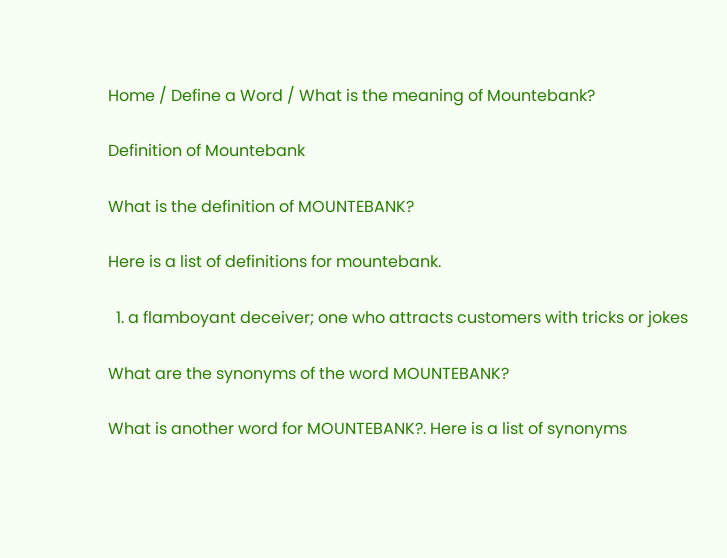Home / Define a Word / What is the meaning of Mountebank?

Definition of Mountebank

What is the definition of MOUNTEBANK?

Here is a list of definitions for mountebank.

  1. a flamboyant deceiver; one who attracts customers with tricks or jokes

What are the synonyms of the word MOUNTEBANK?

What is another word for MOUNTEBANK?. Here is a list of synonyms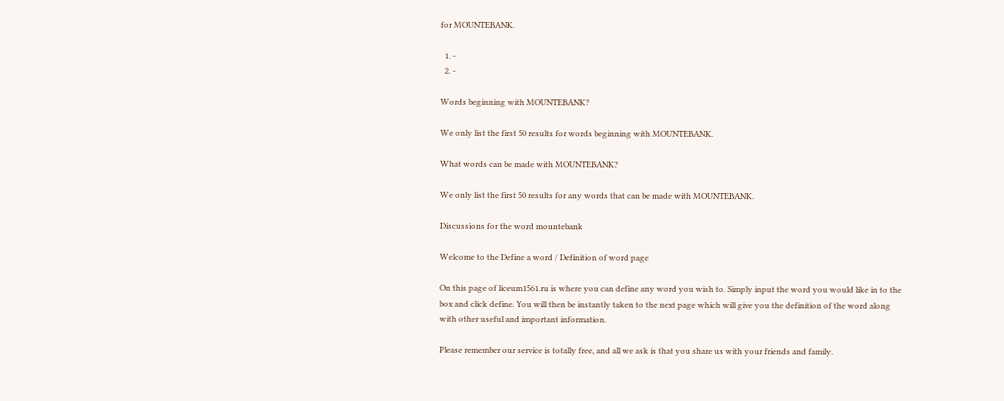for MOUNTEBANK.

  1. -
  2. -

Words beginning with MOUNTEBANK?

We only list the first 50 results for words beginning with MOUNTEBANK.

What words can be made with MOUNTEBANK?

We only list the first 50 results for any words that can be made with MOUNTEBANK.

Discussions for the word mountebank

Welcome to the Define a word / Definition of word page

On this page of liceum1561.ru is where you can define any word you wish to. Simply input the word you would like in to the box and click define. You will then be instantly taken to the next page which will give you the definition of the word along with other useful and important information.

Please remember our service is totally free, and all we ask is that you share us with your friends and family.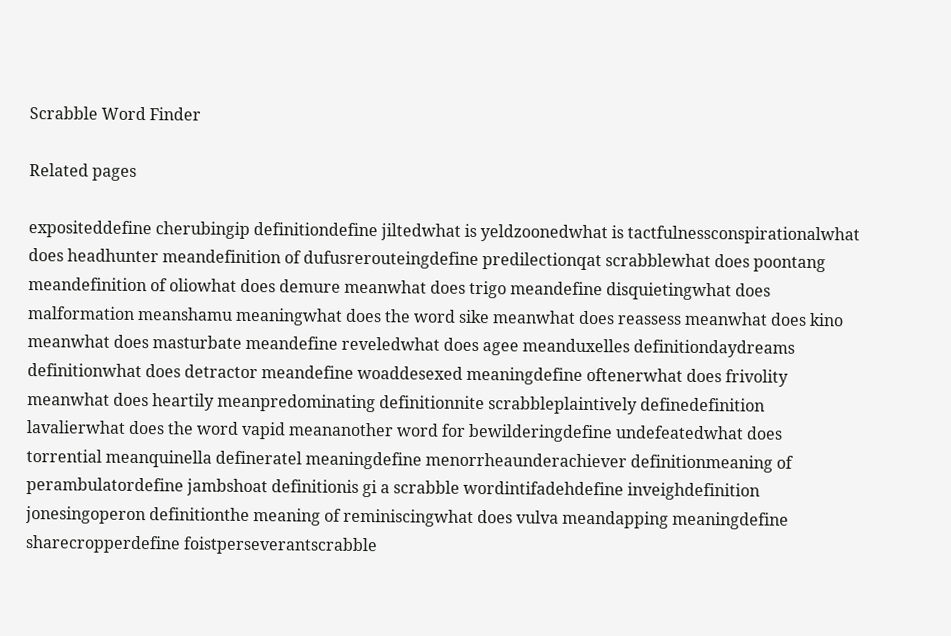Scrabble Word Finder

Related pages

expositeddefine cherubingip definitiondefine jiltedwhat is yeldzoonedwhat is tactfulnessconspirationalwhat does headhunter meandefinition of dufusrerouteingdefine predilectionqat scrabblewhat does poontang meandefinition of oliowhat does demure meanwhat does trigo meandefine disquietingwhat does malformation meanshamu meaningwhat does the word sike meanwhat does reassess meanwhat does kino meanwhat does masturbate meandefine reveledwhat does agee meanduxelles definitiondaydreams definitionwhat does detractor meandefine woaddesexed meaningdefine oftenerwhat does frivolity meanwhat does heartily meanpredominating definitionnite scrabbleplaintively definedefinition lavalierwhat does the word vapid meananother word for bewilderingdefine undefeatedwhat does torrential meanquinella defineratel meaningdefine menorrheaunderachiever definitionmeaning of perambulatordefine jambshoat definitionis gi a scrabble wordintifadehdefine inveighdefinition jonesingoperon definitionthe meaning of reminiscingwhat does vulva meandapping meaningdefine sharecropperdefine foistperseverantscrabble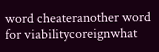word cheateranother word for viabilitycoreignwhat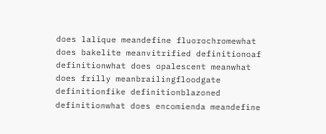does lalique meandefine fluorochromewhat does bakelite meanvitrified definitionoaf definitionwhat does opalescent meanwhat does frilly meanbrailingfloodgate definitionfike definitionblazoned definitionwhat does encomienda meandefine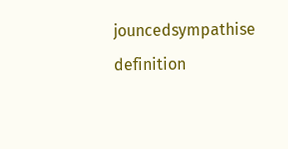jouncedsympathise definition